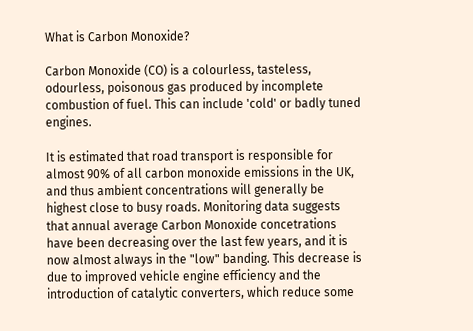What is Carbon Monoxide?

Carbon Monoxide (CO) is a colourless, tasteless, odourless, poisonous gas produced by incomplete combustion of fuel. This can include 'cold' or badly tuned engines.

It is estimated that road transport is responsible for almost 90% of all carbon monoxide emissions in the UK, and thus ambient concentrations will generally be highest close to busy roads. Monitoring data suggests that annual average Carbon Monoxide concetrations have been decreasing over the last few years, and it is now almost always in the "low" banding. This decrease is due to improved vehicle engine efficiency and the introduction of catalytic converters, which reduce some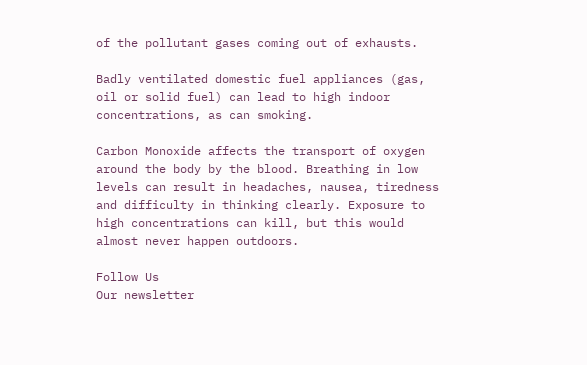of the pollutant gases coming out of exhausts.

Badly ventilated domestic fuel appliances (gas, oil or solid fuel) can lead to high indoor concentrations, as can smoking.

Carbon Monoxide affects the transport of oxygen around the body by the blood. Breathing in low levels can result in headaches, nausea, tiredness and difficulty in thinking clearly. Exposure to high concentrations can kill, but this would almost never happen outdoors.

Follow Us
Our newsletter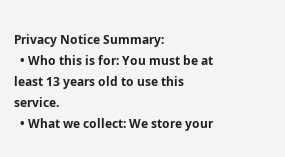Privacy Notice Summary:
  • Who this is for: You must be at least 13 years old to use this service.
  • What we collect: We store your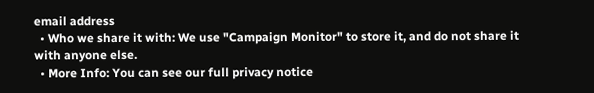email address
  • Who we share it with: We use "Campaign Monitor" to store it, and do not share it with anyone else.
  • More Info: You can see our full privacy notice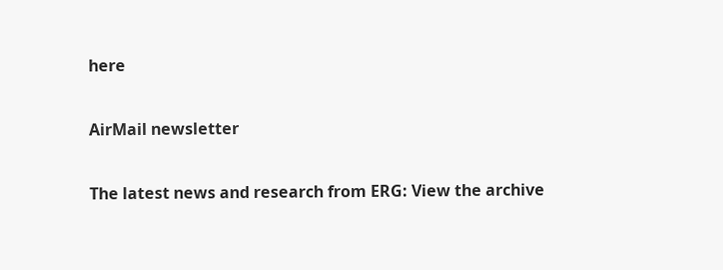here

AirMail newsletter

The latest news and research from ERG: View the archive